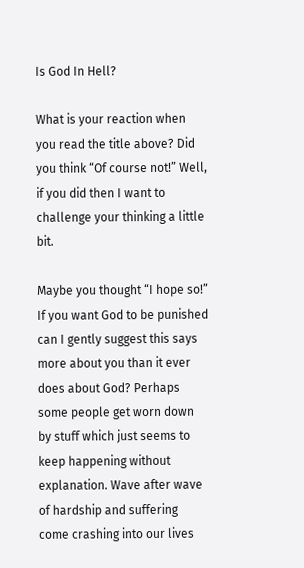Is God In Hell?

What is your reaction when you read the title above? Did you think “Of course not!” Well, if you did then I want to challenge your thinking a little bit.

Maybe you thought “I hope so!” If you want God to be punished can I gently suggest this says more about you than it ever does about God? Perhaps some people get worn down by stuff which just seems to keep happening without explanation. Wave after wave of hardship and suffering come crashing into our lives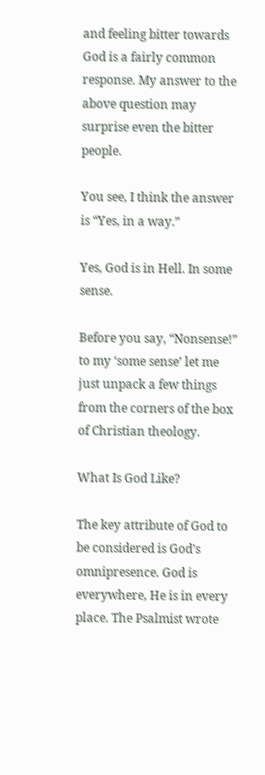and feeling bitter towards God is a fairly common response. My answer to the above question may surprise even the bitter people.

You see, I think the answer is “Yes, in a way.”

Yes, God is in Hell. In some sense.

Before you say, “Nonsense!” to my ‘some sense’ let me just unpack a few things from the corners of the box of Christian theology.

What Is God Like?

The key attribute of God to be considered is God’s omnipresence. God is everywhere, He is in every place. The Psalmist wrote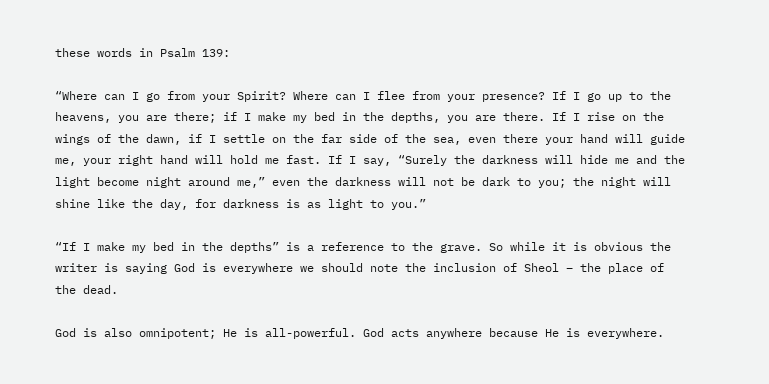these words in Psalm 139:

“Where can I go from your Spirit? Where can I flee from your presence? If I go up to the heavens, you are there; if I make my bed in the depths, you are there. If I rise on the wings of the dawn, if I settle on the far side of the sea, even there your hand will guide me, your right hand will hold me fast. If I say, “Surely the darkness will hide me and the light become night around me,” even the darkness will not be dark to you; the night will shine like the day, for darkness is as light to you.”

“If I make my bed in the depths” is a reference to the grave. So while it is obvious the writer is saying God is everywhere we should note the inclusion of Sheol – the place of the dead.

God is also omnipotent; He is all-powerful. God acts anywhere because He is everywhere.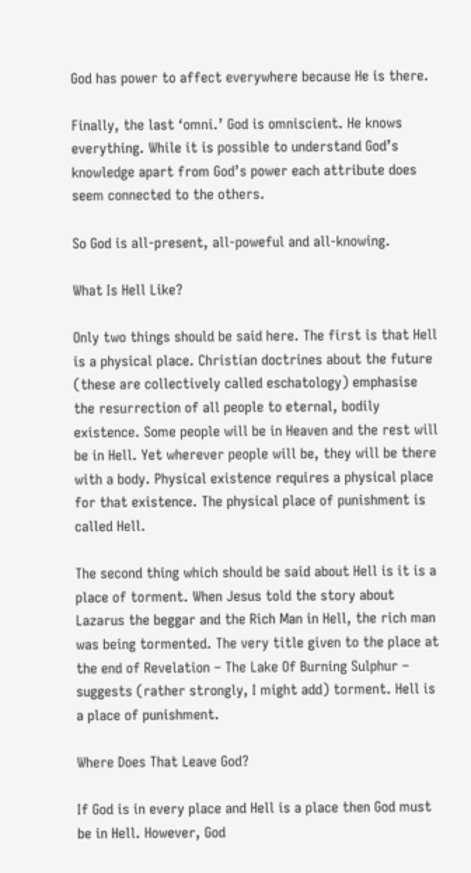God has power to affect everywhere because He is there.

Finally, the last ‘omni.’ God is omniscient. He knows everything. While it is possible to understand God’s knowledge apart from God’s power each attribute does seem connected to the others.

So God is all-present, all-poweful and all-knowing.

What Is Hell Like?

Only two things should be said here. The first is that Hell is a physical place. Christian doctrines about the future (these are collectively called eschatology) emphasise the resurrection of all people to eternal, bodily existence. Some people will be in Heaven and the rest will be in Hell. Yet wherever people will be, they will be there with a body. Physical existence requires a physical place for that existence. The physical place of punishment is called Hell.

The second thing which should be said about Hell is it is a place of torment. When Jesus told the story about Lazarus the beggar and the Rich Man in Hell, the rich man was being tormented. The very title given to the place at the end of Revelation – The Lake Of Burning Sulphur – suggests (rather strongly, I might add) torment. Hell is a place of punishment.

Where Does That Leave God?

If God is in every place and Hell is a place then God must be in Hell. However, God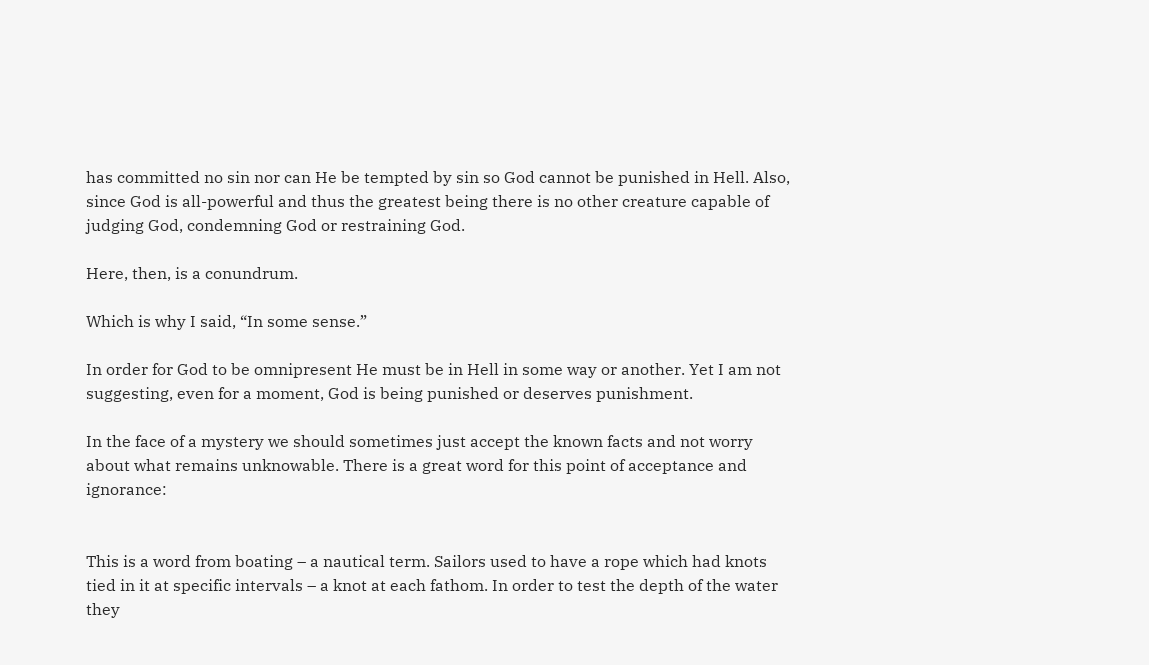has committed no sin nor can He be tempted by sin so God cannot be punished in Hell. Also, since God is all-powerful and thus the greatest being there is no other creature capable of judging God, condemning God or restraining God.

Here, then, is a conundrum.

Which is why I said, “In some sense.”

In order for God to be omnipresent He must be in Hell in some way or another. Yet I am not suggesting, even for a moment, God is being punished or deserves punishment.

In the face of a mystery we should sometimes just accept the known facts and not worry about what remains unknowable. There is a great word for this point of acceptance and ignorance:


This is a word from boating – a nautical term. Sailors used to have a rope which had knots tied in it at specific intervals – a knot at each fathom. In order to test the depth of the water they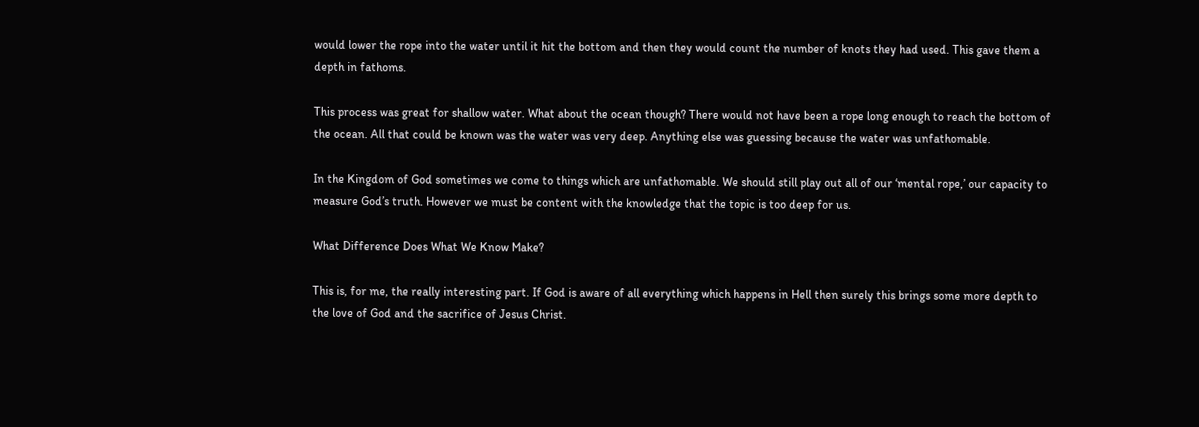would lower the rope into the water until it hit the bottom and then they would count the number of knots they had used. This gave them a depth in fathoms.

This process was great for shallow water. What about the ocean though? There would not have been a rope long enough to reach the bottom of the ocean. All that could be known was the water was very deep. Anything else was guessing because the water was unfathomable.

In the Kingdom of God sometimes we come to things which are unfathomable. We should still play out all of our ‘mental rope,’ our capacity to measure God’s truth. However we must be content with the knowledge that the topic is too deep for us.

What Difference Does What We Know Make?

This is, for me, the really interesting part. If God is aware of all everything which happens in Hell then surely this brings some more depth to the love of God and the sacrifice of Jesus Christ.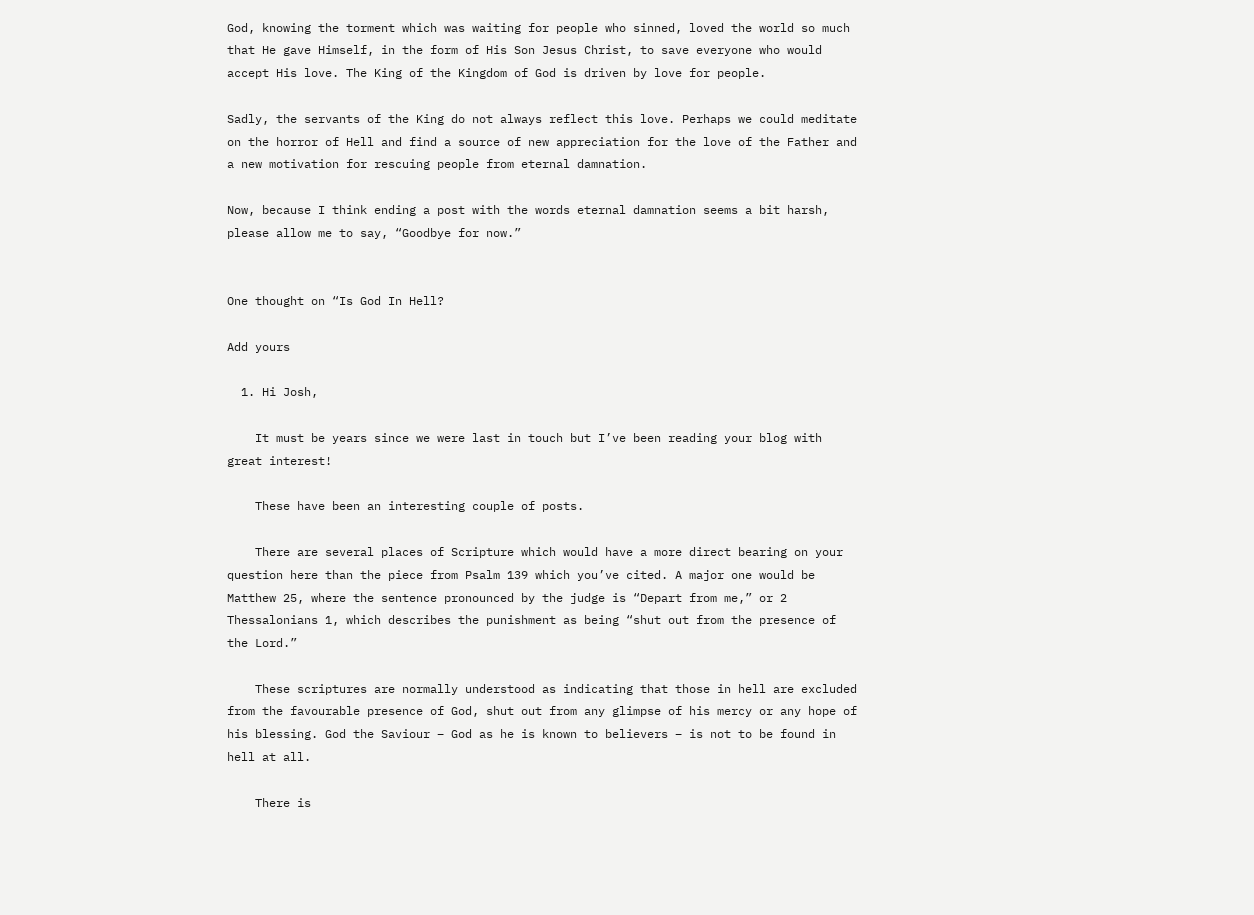God, knowing the torment which was waiting for people who sinned, loved the world so much that He gave Himself, in the form of His Son Jesus Christ, to save everyone who would accept His love. The King of the Kingdom of God is driven by love for people.

Sadly, the servants of the King do not always reflect this love. Perhaps we could meditate on the horror of Hell and find a source of new appreciation for the love of the Father and a new motivation for rescuing people from eternal damnation.

Now, because I think ending a post with the words eternal damnation seems a bit harsh, please allow me to say, “Goodbye for now.”


One thought on “Is God In Hell?

Add yours

  1. Hi Josh,

    It must be years since we were last in touch but I’ve been reading your blog with great interest!

    These have been an interesting couple of posts.

    There are several places of Scripture which would have a more direct bearing on your question here than the piece from Psalm 139 which you’ve cited. A major one would be Matthew 25, where the sentence pronounced by the judge is “Depart from me,” or 2 Thessalonians 1, which describes the punishment as being “shut out from the presence of the Lord.”

    These scriptures are normally understood as indicating that those in hell are excluded from the favourable presence of God, shut out from any glimpse of his mercy or any hope of his blessing. God the Saviour – God as he is known to believers – is not to be found in hell at all.

    There is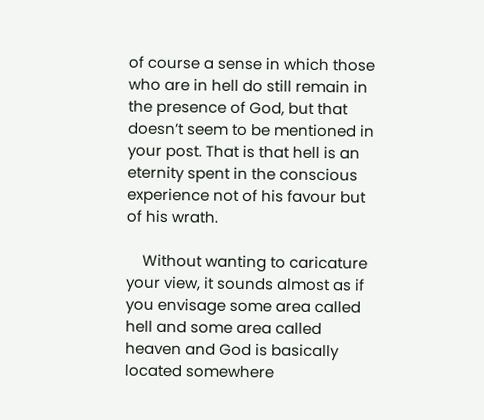of course a sense in which those who are in hell do still remain in the presence of God, but that doesn’t seem to be mentioned in your post. That is that hell is an eternity spent in the conscious experience not of his favour but of his wrath.

    Without wanting to caricature your view, it sounds almost as if you envisage some area called hell and some area called heaven and God is basically located somewhere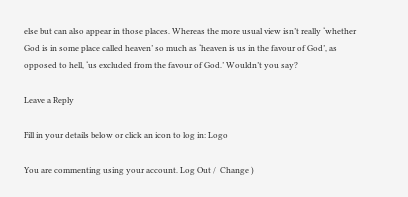else but can also appear in those places. Whereas the more usual view isn’t really ‘whether God is in some place called heaven’ so much as ‘heaven is us in the favour of God’, as opposed to hell, ‘us excluded from the favour of God.’ Wouldn’t you say?

Leave a Reply

Fill in your details below or click an icon to log in: Logo

You are commenting using your account. Log Out /  Change )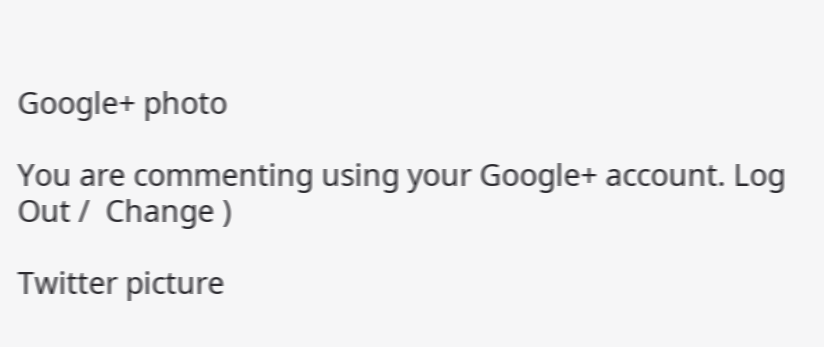Google+ photo

You are commenting using your Google+ account. Log Out /  Change )

Twitter picture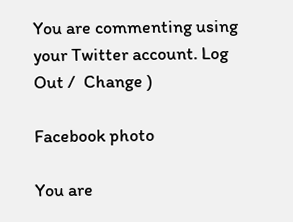You are commenting using your Twitter account. Log Out /  Change )

Facebook photo

You are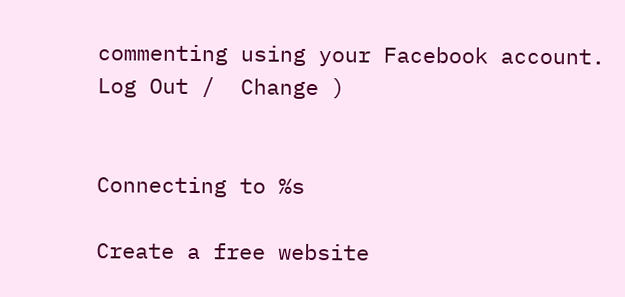commenting using your Facebook account. Log Out /  Change )


Connecting to %s

Create a free website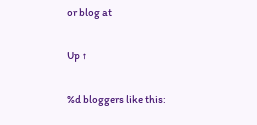or blog at

Up ↑

%d bloggers like this: